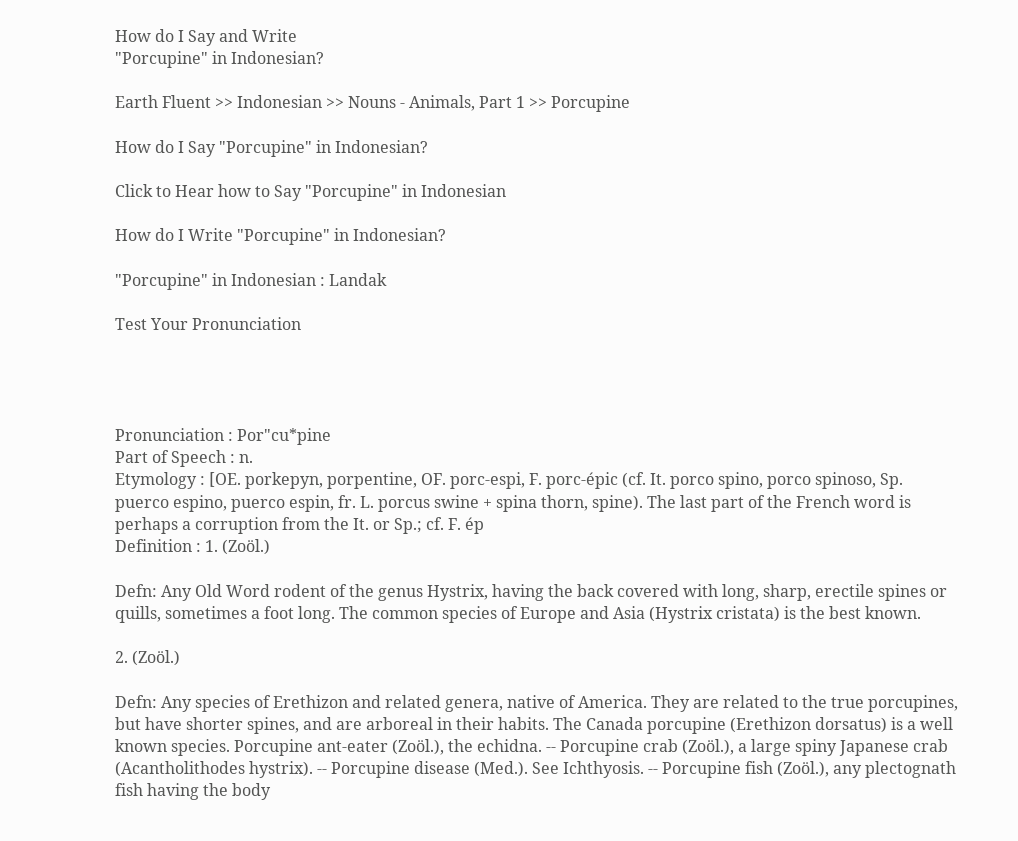How do I Say and Write
"Porcupine" in Indonesian?

Earth Fluent >> Indonesian >> Nouns - Animals, Part 1 >> Porcupine

How do I Say "Porcupine" in Indonesian?

Click to Hear how to Say "Porcupine" in Indonesian

How do I Write "Porcupine" in Indonesian?

"Porcupine" in Indonesian : Landak

Test Your Pronunciation




Pronunciation : Por"cu*pine
Part of Speech : n.
Etymology : [OE. porkepyn, porpentine, OF. porc-espi, F. porc-épic (cf. It. porco spino, porco spinoso, Sp. puerco espino, puerco espin, fr. L. porcus swine + spina thorn, spine). The last part of the French word is perhaps a corruption from the It. or Sp.; cf. F. ép
Definition : 1. (Zoöl.)

Defn: Any Old Word rodent of the genus Hystrix, having the back covered with long, sharp, erectile spines or quills, sometimes a foot long. The common species of Europe and Asia (Hystrix cristata) is the best known.

2. (Zoöl.)

Defn: Any species of Erethizon and related genera, native of America. They are related to the true porcupines, but have shorter spines, and are arboreal in their habits. The Canada porcupine (Erethizon dorsatus) is a well known species. Porcupine ant-eater (Zoöl.), the echidna. -- Porcupine crab (Zoöl.), a large spiny Japanese crab (Acantholithodes hystrix). -- Porcupine disease (Med.). See Ichthyosis. -- Porcupine fish (Zoöl.), any plectognath fish having the body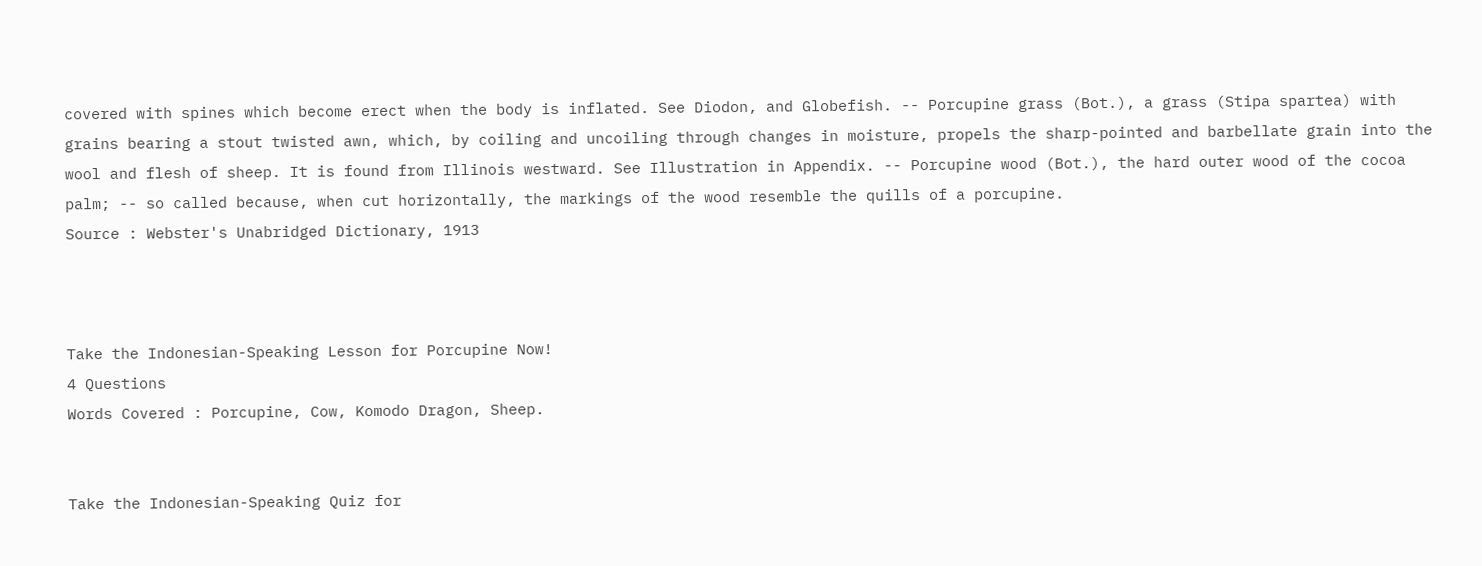covered with spines which become erect when the body is inflated. See Diodon, and Globefish. -- Porcupine grass (Bot.), a grass (Stipa spartea) with grains bearing a stout twisted awn, which, by coiling and uncoiling through changes in moisture, propels the sharp-pointed and barbellate grain into the wool and flesh of sheep. It is found from Illinois westward. See Illustration in Appendix. -- Porcupine wood (Bot.), the hard outer wood of the cocoa palm; -- so called because, when cut horizontally, the markings of the wood resemble the quills of a porcupine.
Source : Webster's Unabridged Dictionary, 1913



Take the Indonesian-Speaking Lesson for Porcupine Now!
4 Questions
Words Covered : Porcupine, Cow, Komodo Dragon, Sheep.


Take the Indonesian-Speaking Quiz for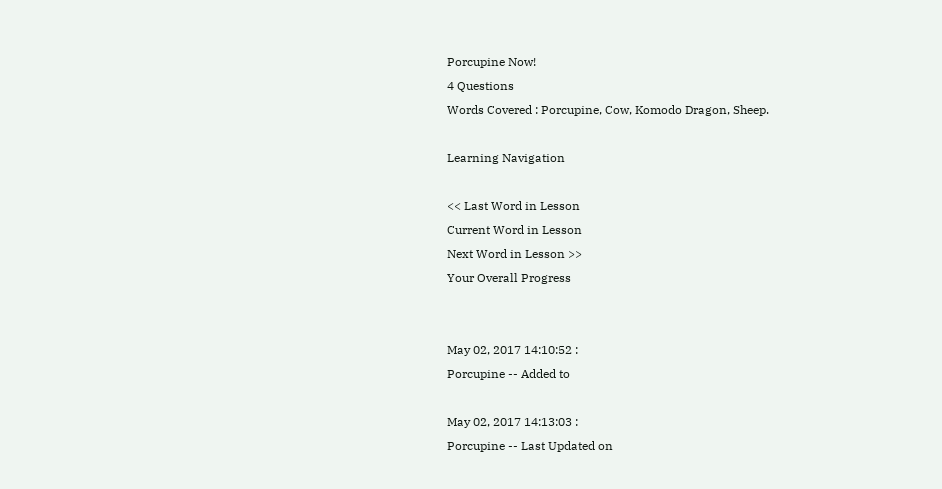Porcupine Now!
4 Questions
Words Covered : Porcupine, Cow, Komodo Dragon, Sheep.

Learning Navigation

<< Last Word in Lesson
Current Word in Lesson
Next Word in Lesson >>
Your Overall Progress


May 02, 2017 14:10:52 :
Porcupine -- Added to

May 02, 2017 14:13:03 :
Porcupine -- Last Updated on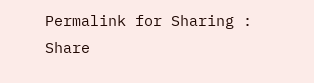Permalink for Sharing :
Share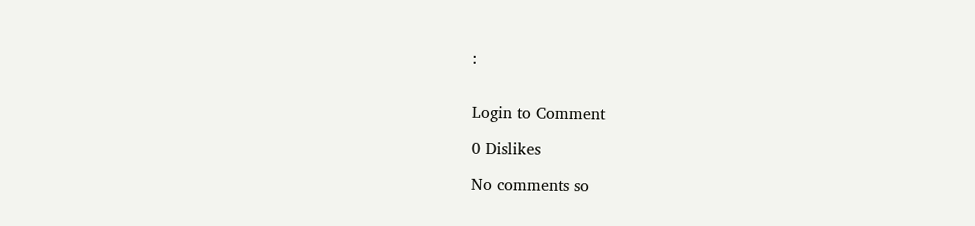:


Login to Comment

0 Dislikes

No comments so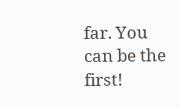far. You can be the first!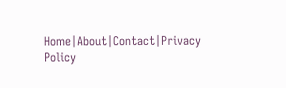Home|About|Contact|Privacy Policy